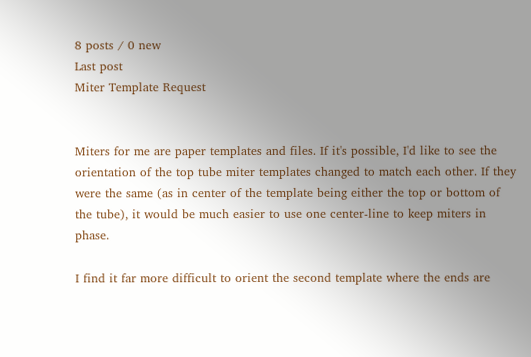8 posts / 0 new
Last post
Miter Template Request


Miters for me are paper templates and files. If it's possible, I'd like to see the orientation of the top tube miter templates changed to match each other. If they were the same (as in center of the template being either the top or bottom of the tube), it would be much easier to use one center-line to keep miters in phase.

I find it far more difficult to orient the second template where the ends are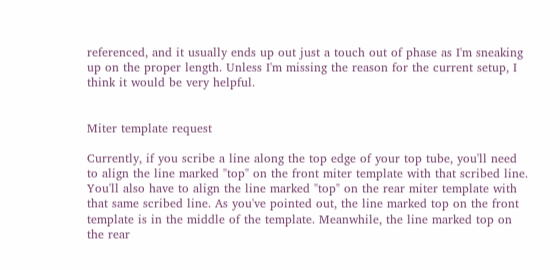referenced, and it usually ends up out just a touch out of phase as I'm sneaking up on the proper length. Unless I'm missing the reason for the current setup, I think it would be very helpful.


Miter template request

Currently, if you scribe a line along the top edge of your top tube, you'll need to align the line marked "top" on the front miter template with that scribed line. You'll also have to align the line marked "top" on the rear miter template with that same scribed line. As you've pointed out, the line marked top on the front template is in the middle of the template. Meanwhile, the line marked top on the rear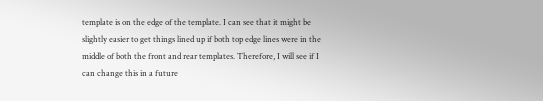template is on the edge of the template. I can see that it might be slightly easier to get things lined up if both top edge lines were in the middle of both the front and rear templates. Therefore, I will see if I can change this in a future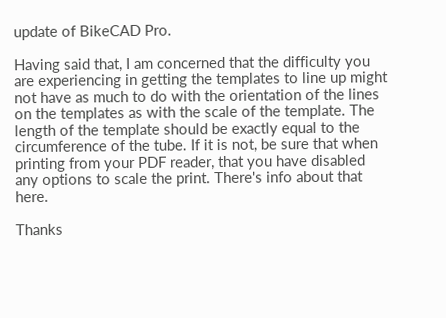update of BikeCAD Pro.

Having said that, I am concerned that the difficulty you are experiencing in getting the templates to line up might not have as much to do with the orientation of the lines on the templates as with the scale of the template. The length of the template should be exactly equal to the circumference of the tube. If it is not, be sure that when printing from your PDF reader, that you have disabled any options to scale the print. There's info about that here.

Thanks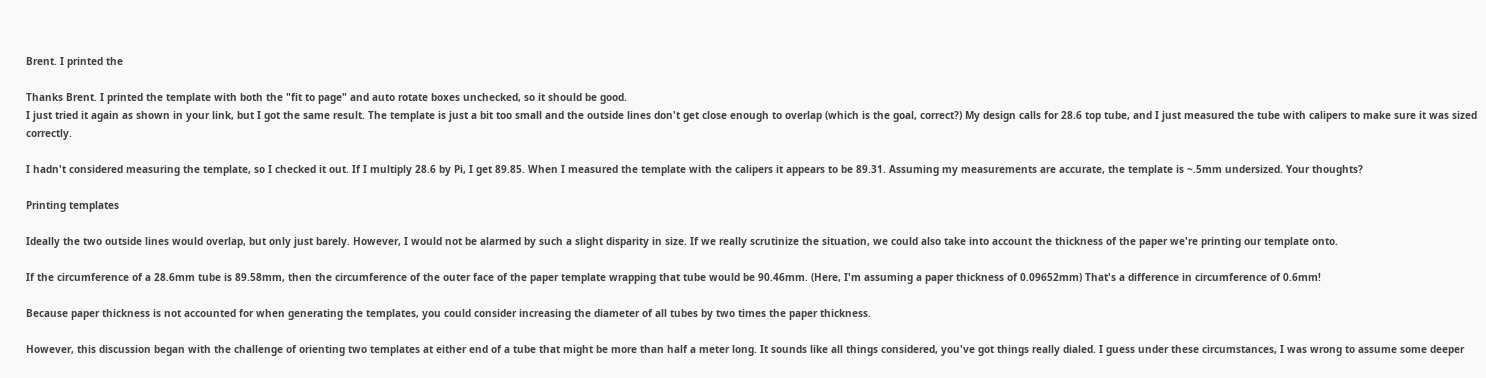Brent. I printed the

Thanks Brent. I printed the template with both the "fit to page" and auto rotate boxes unchecked, so it should be good.
I just tried it again as shown in your link, but I got the same result. The template is just a bit too small and the outside lines don't get close enough to overlap (which is the goal, correct?) My design calls for 28.6 top tube, and I just measured the tube with calipers to make sure it was sized correctly.

I hadn't considered measuring the template, so I checked it out. If I multiply 28.6 by Pi, I get 89.85. When I measured the template with the calipers it appears to be 89.31. Assuming my measurements are accurate, the template is ~.5mm undersized. Your thoughts?

Printing templates

Ideally the two outside lines would overlap, but only just barely. However, I would not be alarmed by such a slight disparity in size. If we really scrutinize the situation, we could also take into account the thickness of the paper we're printing our template onto.

If the circumference of a 28.6mm tube is 89.58mm, then the circumference of the outer face of the paper template wrapping that tube would be 90.46mm. (Here, I'm assuming a paper thickness of 0.09652mm) That's a difference in circumference of 0.6mm!

Because paper thickness is not accounted for when generating the templates, you could consider increasing the diameter of all tubes by two times the paper thickness.

However, this discussion began with the challenge of orienting two templates at either end of a tube that might be more than half a meter long. It sounds like all things considered, you've got things really dialed. I guess under these circumstances, I was wrong to assume some deeper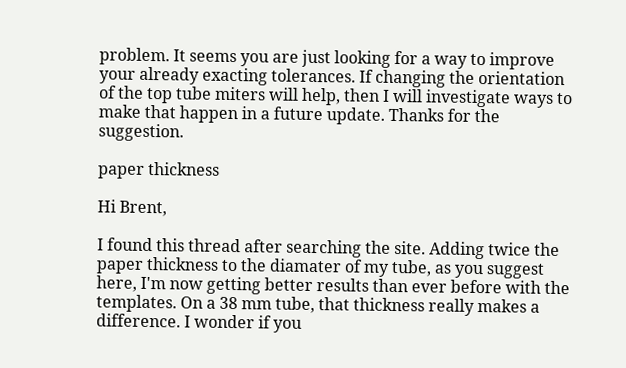problem. It seems you are just looking for a way to improve your already exacting tolerances. If changing the orientation of the top tube miters will help, then I will investigate ways to make that happen in a future update. Thanks for the suggestion.

paper thickness

Hi Brent,

I found this thread after searching the site. Adding twice the paper thickness to the diamater of my tube, as you suggest here, I'm now getting better results than ever before with the templates. On a 38 mm tube, that thickness really makes a difference. I wonder if you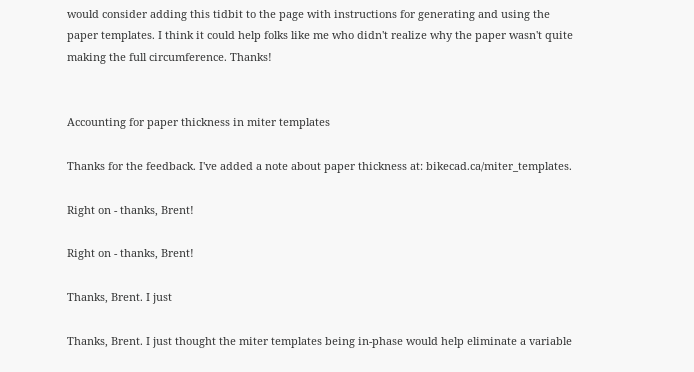would consider adding this tidbit to the page with instructions for generating and using the paper templates. I think it could help folks like me who didn't realize why the paper wasn't quite making the full circumference. Thanks!


Accounting for paper thickness in miter templates

Thanks for the feedback. I've added a note about paper thickness at: bikecad.ca/miter_templates.

Right on - thanks, Brent!

Right on - thanks, Brent!

Thanks, Brent. I just

Thanks, Brent. I just thought the miter templates being in-phase would help eliminate a variable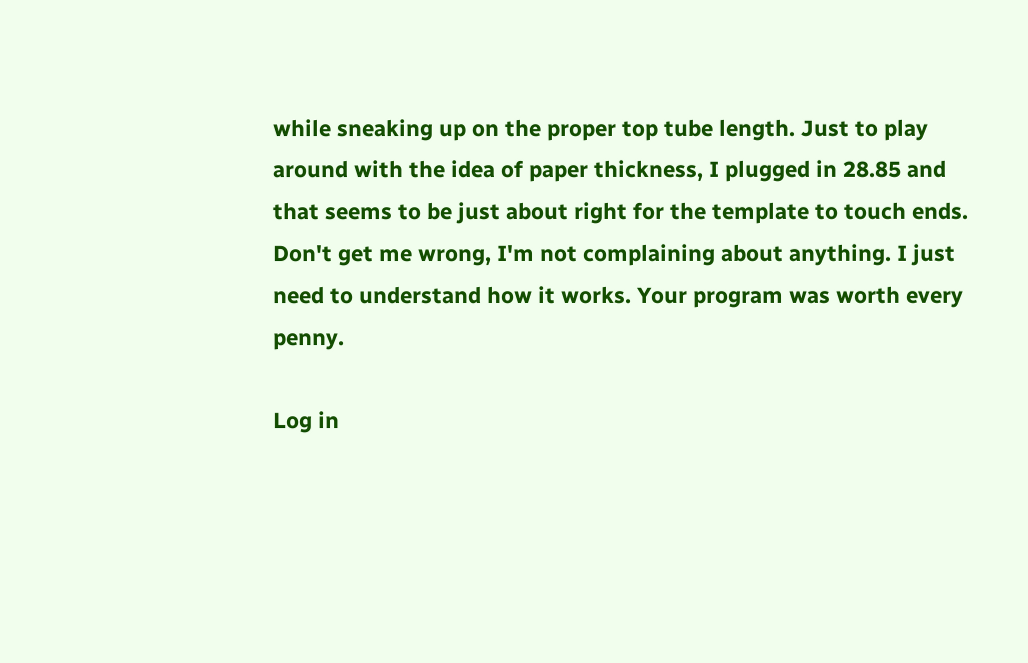while sneaking up on the proper top tube length. Just to play around with the idea of paper thickness, I plugged in 28.85 and that seems to be just about right for the template to touch ends. Don't get me wrong, I'm not complaining about anything. I just need to understand how it works. Your program was worth every penny.

Log in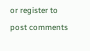or register to post comments